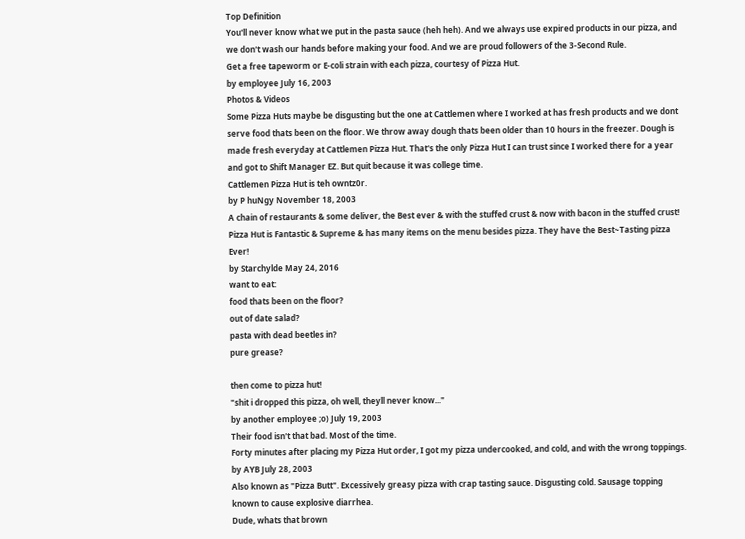Top Definition
You'll never know what we put in the pasta sauce (heh heh). And we always use expired products in our pizza, and we don't wash our hands before making your food. And we are proud followers of the 3-Second Rule.
Get a free tapeworm or E-coli strain with each pizza, courtesy of Pizza Hut.
by employee July 16, 2003
Photos & Videos
Some Pizza Huts maybe be disgusting but the one at Cattlemen where I worked at has fresh products and we dont serve food thats been on the floor. We throw away dough thats been older than 10 hours in the freezer. Dough is made fresh everyday at Cattlemen Pizza Hut. That's the only Pizza Hut I can trust since I worked there for a year and got to Shift Manager EZ. But quit because it was college time.
Cattlemen Pizza Hut is teh owntz0r.
by P huNgy November 18, 2003
A chain of restaurants & some deliver, the Best ever & with the stuffed crust & now with bacon in the stuffed crust!
Pizza Hut is Fantastic & Supreme & has many items on the menu besides pizza. They have the Best~Tasting pizza Ever!
by Starchylde May 24, 2016
want to eat:
food thats been on the floor?
out of date salad?
pasta with dead beetles in?
pure grease?

then come to pizza hut!
"shit i dropped this pizza, oh well, theyll never know..."
by another employee ;o) July 19, 2003
Their food isn't that bad. Most of the time.
Forty minutes after placing my Pizza Hut order, I got my pizza undercooked, and cold, and with the wrong toppings.
by AYB July 28, 2003
Also known as "Pizza Butt". Excessively greasy pizza with crap tasting sauce. Disgusting cold. Sausage topping known to cause explosive diarrhea.
Dude, whats that brown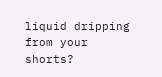liquid dripping from your shorts?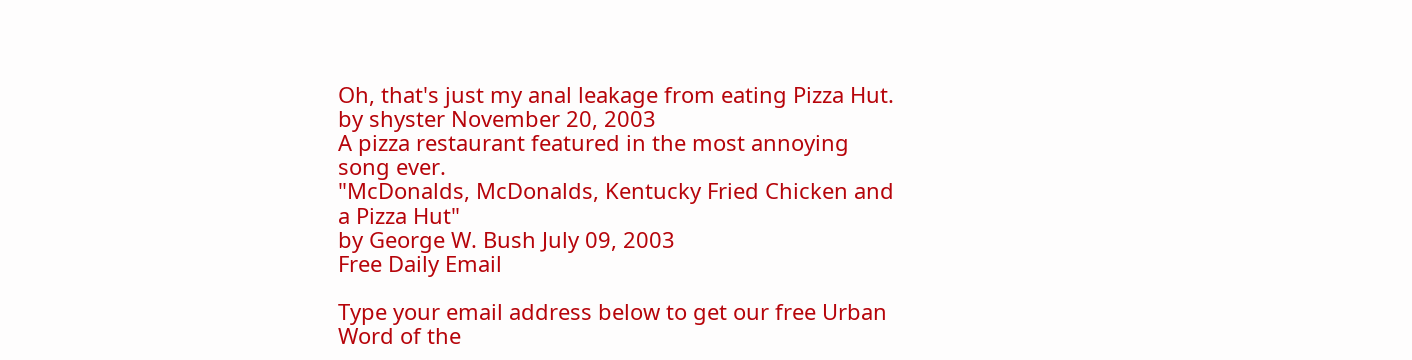Oh, that's just my anal leakage from eating Pizza Hut.
by shyster November 20, 2003
A pizza restaurant featured in the most annoying song ever.
"McDonalds, McDonalds, Kentucky Fried Chicken and a Pizza Hut"
by George W. Bush July 09, 2003
Free Daily Email

Type your email address below to get our free Urban Word of the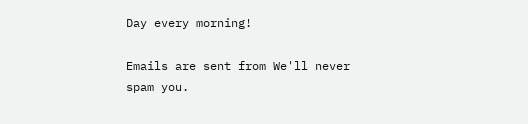Day every morning!

Emails are sent from We'll never spam you.